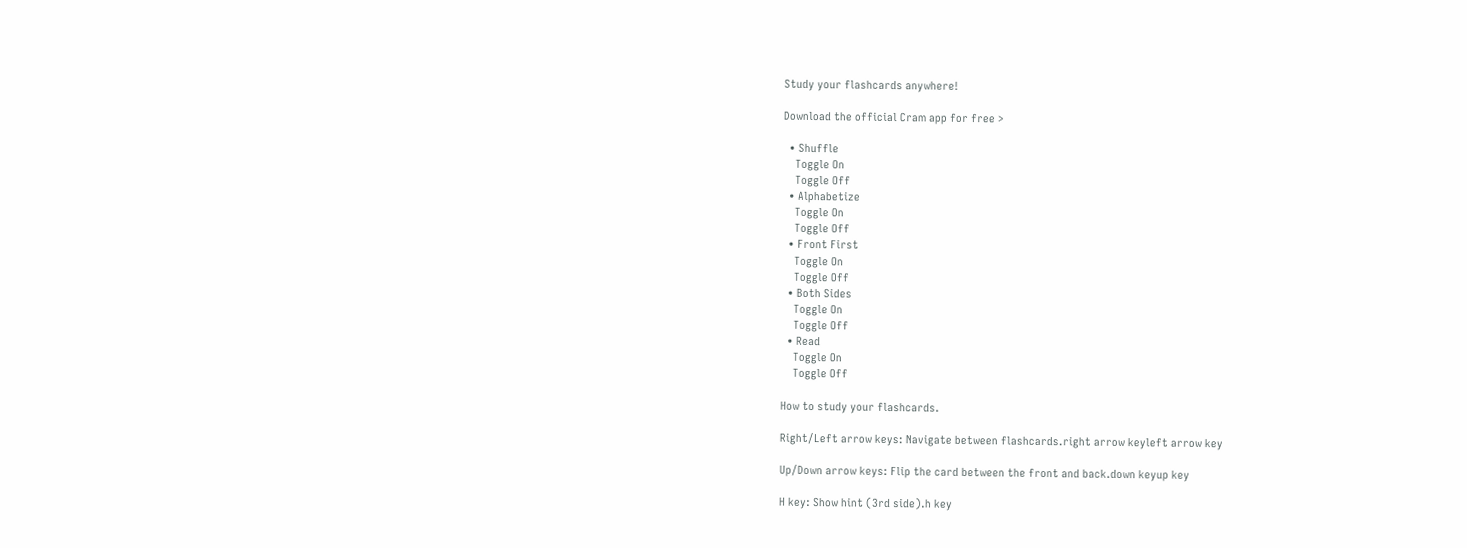Study your flashcards anywhere!

Download the official Cram app for free >

  • Shuffle
    Toggle On
    Toggle Off
  • Alphabetize
    Toggle On
    Toggle Off
  • Front First
    Toggle On
    Toggle Off
  • Both Sides
    Toggle On
    Toggle Off
  • Read
    Toggle On
    Toggle Off

How to study your flashcards.

Right/Left arrow keys: Navigate between flashcards.right arrow keyleft arrow key

Up/Down arrow keys: Flip the card between the front and back.down keyup key

H key: Show hint (3rd side).h key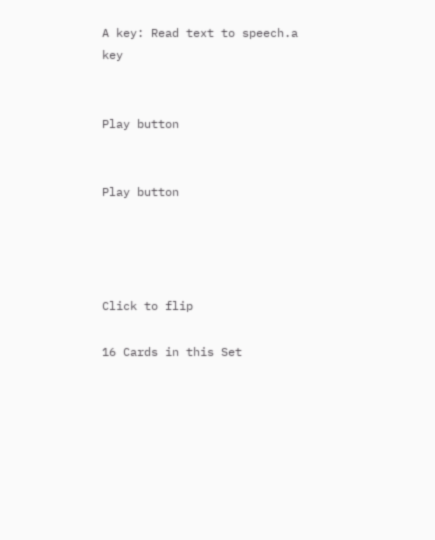A key: Read text to speech.a key


Play button


Play button




Click to flip

16 Cards in this Set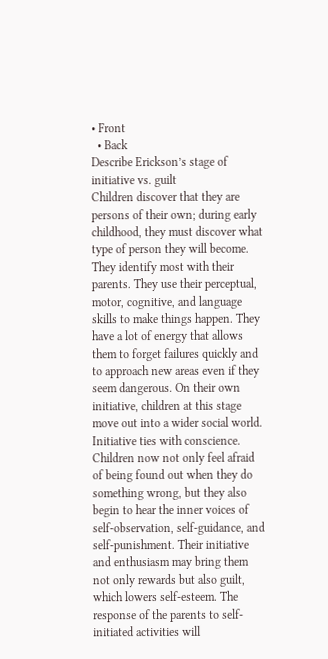• Front
  • Back
Describe Erickson’s stage of initiative vs. guilt
Children discover that they are persons of their own; during early childhood, they must discover what type of person they will become. They identify most with their parents. They use their perceptual, motor, cognitive, and language skills to make things happen. They have a lot of energy that allows them to forget failures quickly and to approach new areas even if they seem dangerous. On their own initiative, children at this stage move out into a wider social world. Initiative ties with conscience. Children now not only feel afraid of being found out when they do something wrong, but they also begin to hear the inner voices of self-observation, self-guidance, and self-punishment. Their initiative and enthusiasm may bring them not only rewards but also guilt, which lowers self-esteem. The response of the parents to self-initiated activities will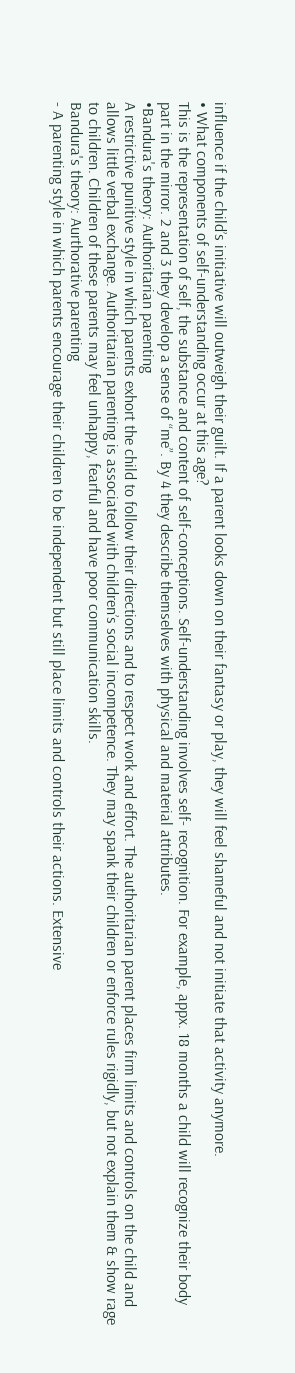influence if the child’s initiative will outweigh their guilt. If a parent looks down on their fantasy or play, they will feel shameful and not initiate that activity anymore.
• What components of self-understanding occur at this age?
This is the representation of self, the substance and content of self-conceptions. Self-understanding involves self- recognition. For example, appx. 18 months a child will recognize their body part in the mirror. 2 and 3 they develop a sense of “me”. By 4 they describe themselves with physical and material attributes.
•Bandura's theory: Authoritarian parenting
A restrictive punitive style in which parents exhort the child to follow their directions and to respect work and effort. The authoritarian parent places firm limits and controls on the child and allows little verbal exchange. Authoritarian parenting is associated with children’s social incompetence. They may spank their children or enforce rules rigidly, but not explain them & show rage to children. Children of these parents may feel unhappy, fearful and have poor communication skills.
Bandura's theory: Aurthorative parenting
- A parenting style in which parents encourage their children to be independent but still place limits and controls their actions. Extensive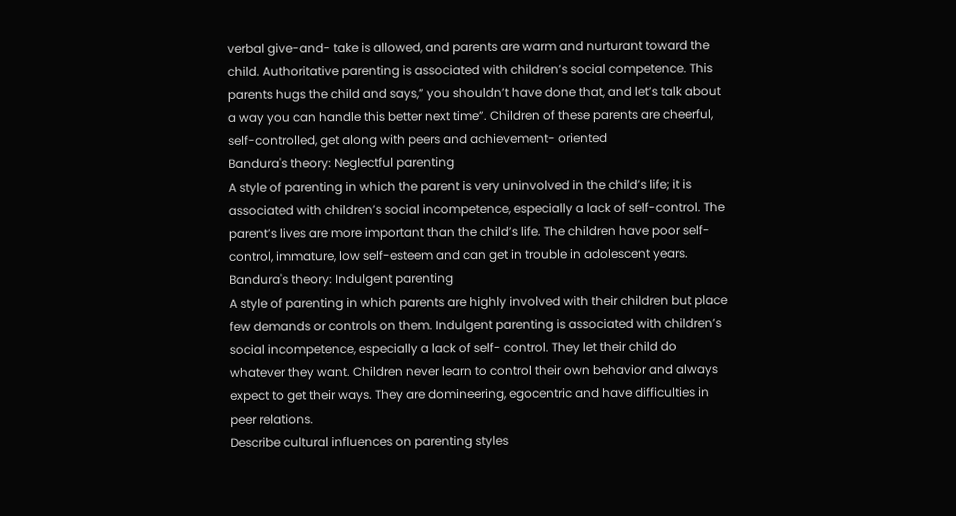verbal give-and- take is allowed, and parents are warm and nurturant toward the child. Authoritative parenting is associated with children’s social competence. This parents hugs the child and says,” you shouldn’t have done that, and let’s talk about a way you can handle this better next time”. Children of these parents are cheerful, self-controlled, get along with peers and achievement- oriented
Bandura's theory: Neglectful parenting
A style of parenting in which the parent is very uninvolved in the child’s life; it is associated with children’s social incompetence, especially a lack of self-control. The parent’s lives are more important than the child’s life. The children have poor self-control, immature, low self-esteem and can get in trouble in adolescent years.
Bandura's theory: Indulgent parenting
A style of parenting in which parents are highly involved with their children but place few demands or controls on them. Indulgent parenting is associated with children’s social incompetence, especially a lack of self- control. They let their child do whatever they want. Children never learn to control their own behavior and always expect to get their ways. They are domineering, egocentric and have difficulties in peer relations.
Describe cultural influences on parenting styles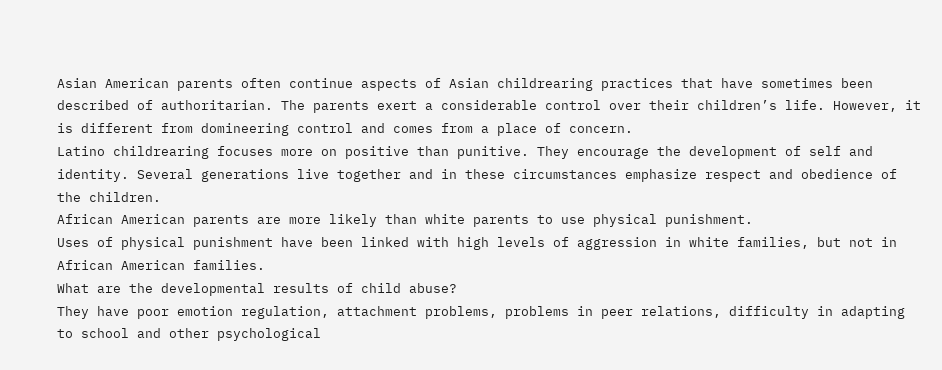Asian American parents often continue aspects of Asian childrearing practices that have sometimes been described of authoritarian. The parents exert a considerable control over their children’s life. However, it is different from domineering control and comes from a place of concern.
Latino childrearing focuses more on positive than punitive. They encourage the development of self and identity. Several generations live together and in these circumstances emphasize respect and obedience of the children.
African American parents are more likely than white parents to use physical punishment.
Uses of physical punishment have been linked with high levels of aggression in white families, but not in African American families.
What are the developmental results of child abuse?
They have poor emotion regulation, attachment problems, problems in peer relations, difficulty in adapting to school and other psychological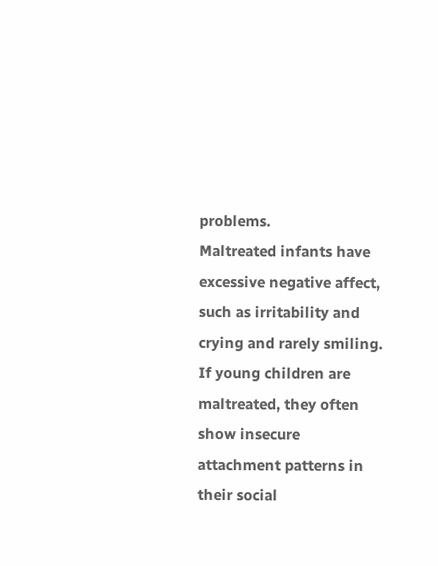problems.
Maltreated infants have excessive negative affect, such as irritability and crying and rarely smiling.
If young children are maltreated, they often show insecure attachment patterns in their social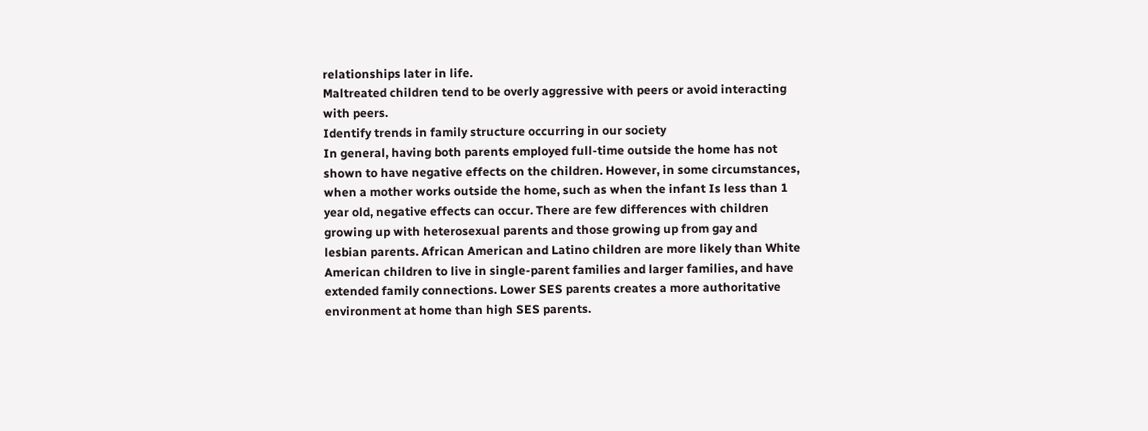relationships later in life.
Maltreated children tend to be overly aggressive with peers or avoid interacting with peers.
Identify trends in family structure occurring in our society
In general, having both parents employed full-time outside the home has not shown to have negative effects on the children. However, in some circumstances, when a mother works outside the home, such as when the infant Is less than 1 year old, negative effects can occur. There are few differences with children growing up with heterosexual parents and those growing up from gay and lesbian parents. African American and Latino children are more likely than White American children to live in single-parent families and larger families, and have extended family connections. Lower SES parents creates a more authoritative environment at home than high SES parents.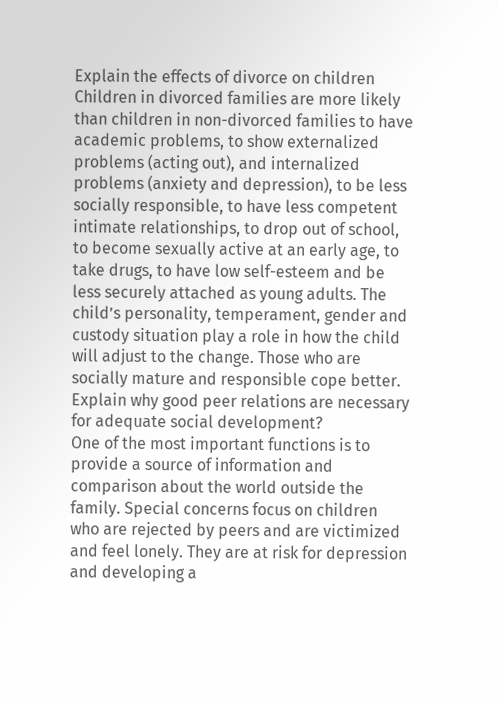Explain the effects of divorce on children
Children in divorced families are more likely than children in non-divorced families to have academic problems, to show externalized problems (acting out), and internalized problems (anxiety and depression), to be less socially responsible, to have less competent intimate relationships, to drop out of school, to become sexually active at an early age, to take drugs, to have low self-esteem and be less securely attached as young adults. The child’s personality, temperament, gender and custody situation play a role in how the child will adjust to the change. Those who are socially mature and responsible cope better.
Explain why good peer relations are necessary for adequate social development?
One of the most important functions is to provide a source of information and comparison about the world outside the family. Special concerns focus on children who are rejected by peers and are victimized and feel lonely. They are at risk for depression and developing a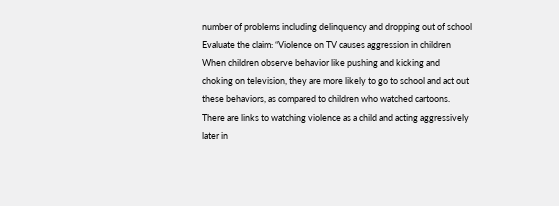number of problems including delinquency and dropping out of school
Evaluate the claim: “Violence on TV causes aggression in children
When children observe behavior like pushing and kicking and choking on television, they are more likely to go to school and act out these behaviors, as compared to children who watched cartoons. There are links to watching violence as a child and acting aggressively later in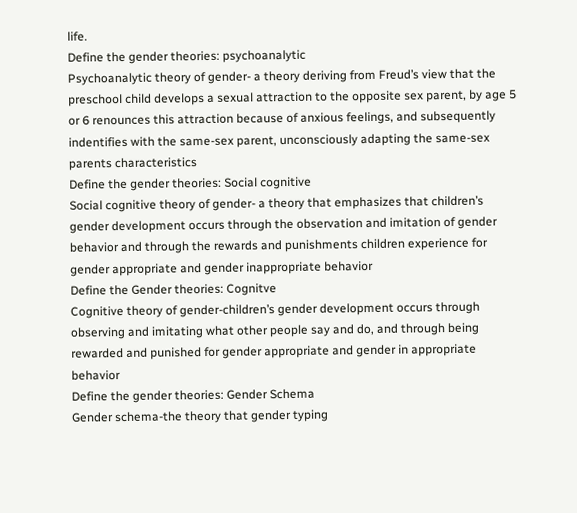life.
Define the gender theories: psychoanalytic
Psychoanalytic theory of gender- a theory deriving from Freud’s view that the preschool child develops a sexual attraction to the opposite sex parent, by age 5 or 6 renounces this attraction because of anxious feelings, and subsequently indentifies with the same-sex parent, unconsciously adapting the same-sex parents characteristics
Define the gender theories: Social cognitive
Social cognitive theory of gender- a theory that emphasizes that children’s gender development occurs through the observation and imitation of gender behavior and through the rewards and punishments children experience for gender appropriate and gender inappropriate behavior
Define the Gender theories: Cognitve
Cognitive theory of gender-children’s gender development occurs through observing and imitating what other people say and do, and through being rewarded and punished for gender appropriate and gender in appropriate behavior
Define the gender theories: Gender Schema
Gender schema-the theory that gender typing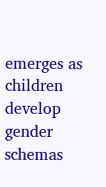emerges as children develop gender schemas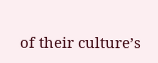of their culture’s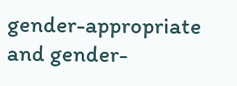gender-appropriate and gender-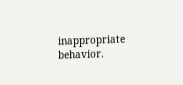inappropriate behavior.